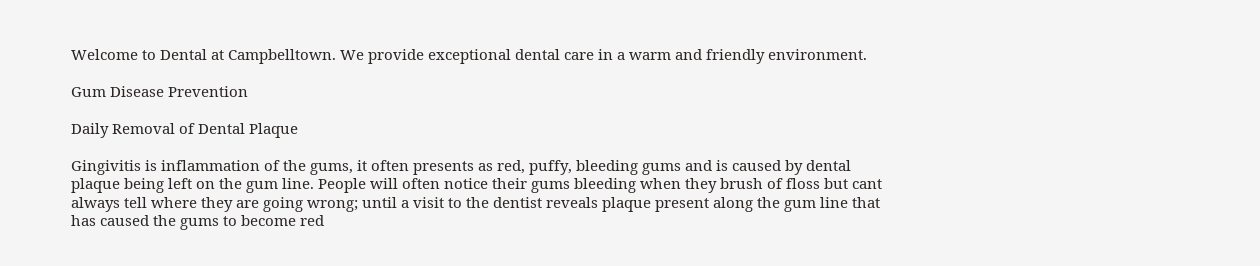Welcome to Dental at Campbelltown. We provide exceptional dental care in a warm and friendly environment.

Gum Disease Prevention

Daily Removal of Dental Plaque

Gingivitis is inflammation of the gums, it often presents as red, puffy, bleeding gums and is caused by dental plaque being left on the gum line. People will often notice their gums bleeding when they brush of floss but cant always tell where they are going wrong; until a visit to the dentist reveals plaque present along the gum line that has caused the gums to become red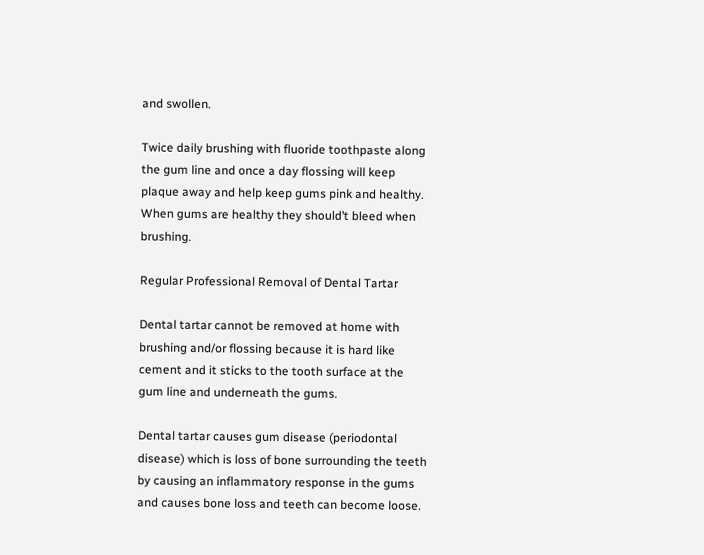and swollen.

Twice daily brushing with fluoride toothpaste along the gum line and once a day flossing will keep plaque away and help keep gums pink and healthy. When gums are healthy they should’t bleed when brushing.

Regular Professional Removal of Dental Tartar

Dental tartar cannot be removed at home with brushing and/or flossing because it is hard like cement and it sticks to the tooth surface at the gum line and underneath the gums.

Dental tartar causes gum disease (periodontal disease) which is loss of bone surrounding the teeth by causing an inflammatory response in the gums and causes bone loss and teeth can become loose.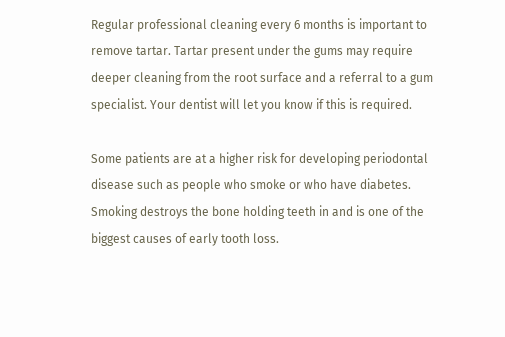Regular professional cleaning every 6 months is important to remove tartar. Tartar present under the gums may require deeper cleaning from the root surface and a referral to a gum specialist. Your dentist will let you know if this is required.

Some patients are at a higher risk for developing periodontal disease such as people who smoke or who have diabetes.
Smoking destroys the bone holding teeth in and is one of the biggest causes of early tooth loss.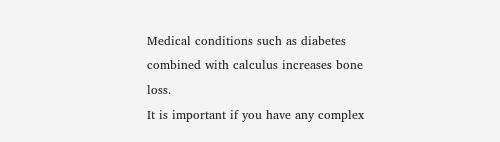Medical conditions such as diabetes combined with calculus increases bone loss.
It is important if you have any complex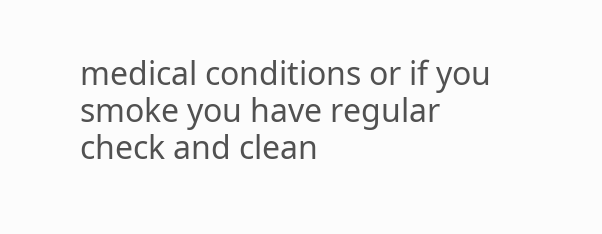medical conditions or if you smoke you have regular check and clean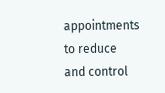appointments to reduce and control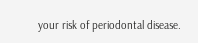your risk of periodontal disease.